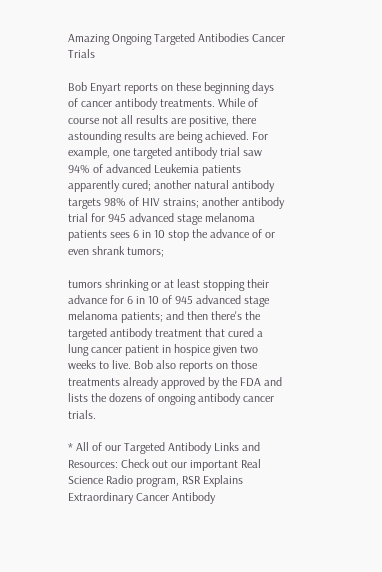Amazing Ongoing Targeted Antibodies Cancer Trials

Bob Enyart reports on these beginning days of cancer antibody treatments. While of course not all results are positive, there astounding results are being achieved. For example, one targeted antibody trial saw 94% of advanced Leukemia patients apparently cured; another natural antibody targets 98% of HIV strains; another antibody trial for 945 advanced stage melanoma patients sees 6 in 10 stop the advance of or even shrank tumors;

tumors shrinking or at least stopping their advance for 6 in 10 of 945 advanced stage melanoma patients; and then there's the targeted antibody treatment that cured a lung cancer patient in hospice given two weeks to live. Bob also reports on those treatments already approved by the FDA and lists the dozens of ongoing antibody cancer trials.

* All of our Targeted Antibody Links and Resources: Check out our important Real Science Radio program, RSR Explains Extraordinary Cancer Antibody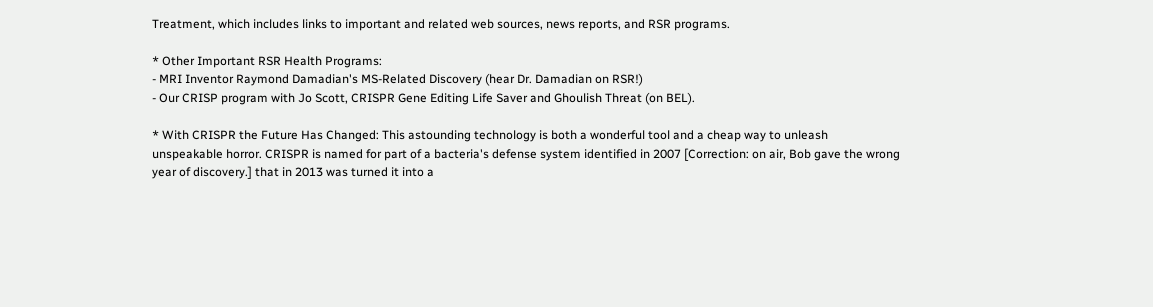Treatment, which includes links to important and related web sources, news reports, and RSR programs.

* Other Important RSR Health Programs:
- MRI Inventor Raymond Damadian's MS-Related Discovery (hear Dr. Damadian on RSR!)
- Our CRISP program with Jo Scott, CRISPR Gene Editing Life Saver and Ghoulish Threat (on BEL).

* With CRISPR the Future Has Changed: This astounding technology is both a wonderful tool and a cheap way to unleash unspeakable horror. CRISPR is named for part of a bacteria's defense system identified in 2007 [Correction: on air, Bob gave the wrong year of discovery.] that in 2013 was turned it into a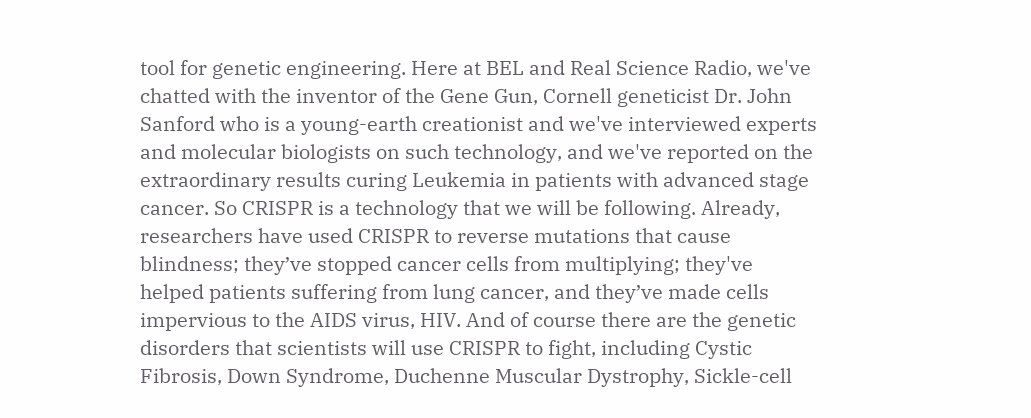tool for genetic engineering. Here at BEL and Real Science Radio, we've chatted with the inventor of the Gene Gun, Cornell geneticist Dr. John Sanford who is a young-earth creationist and we've interviewed experts and molecular biologists on such technology, and we've reported on the extraordinary results curing Leukemia in patients with advanced stage cancer. So CRISPR is a technology that we will be following. Already, researchers have used CRISPR to reverse mutations that cause blindness; they’ve stopped cancer cells from multiplying; they've helped patients suffering from lung cancer, and they’ve made cells impervious to the AIDS virus, HIV. And of course there are the genetic disorders that scientists will use CRISPR to fight, including Cystic Fibrosis, Down Syndrome, Duchenne Muscular Dystrophy, Sickle-cell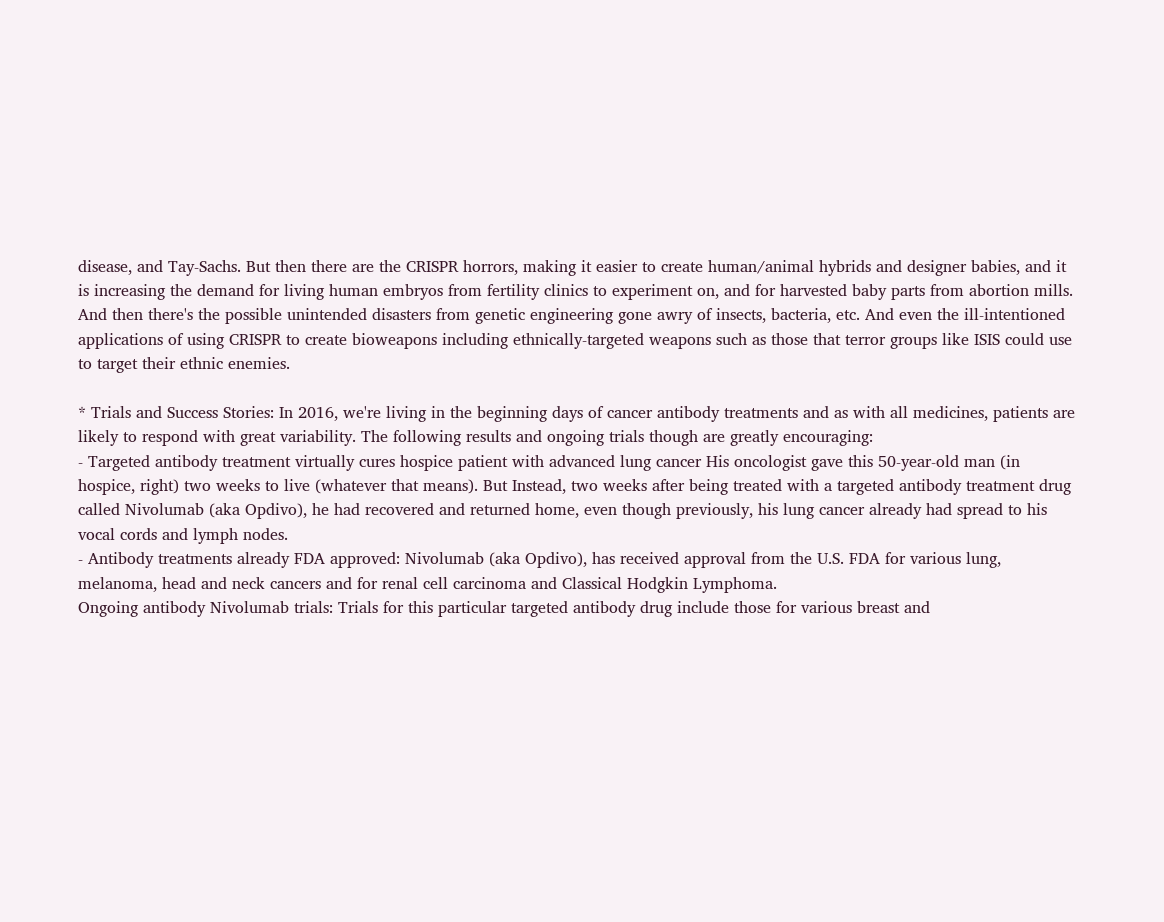disease, and Tay-Sachs. But then there are the CRISPR horrors, making it easier to create human/animal hybrids and designer babies, and it is increasing the demand for living human embryos from fertility clinics to experiment on, and for harvested baby parts from abortion mills. And then there's the possible unintended disasters from genetic engineering gone awry of insects, bacteria, etc. And even the ill-intentioned applications of using CRISPR to create bioweapons including ethnically-targeted weapons such as those that terror groups like ISIS could use to target their ethnic enemies.

* Trials and Success Stories: In 2016, we're living in the beginning days of cancer antibody treatments and as with all medicines, patients are likely to respond with great variability. The following results and ongoing trials though are greatly encouraging:
- Targeted antibody treatment virtually cures hospice patient with advanced lung cancer His oncologist gave this 50-year-old man (in hospice, right) two weeks to live (whatever that means). But Instead, two weeks after being treated with a targeted antibody treatment drug called Nivolumab (aka Opdivo), he had recovered and returned home, even though previously, his lung cancer already had spread to his vocal cords and lymph nodes.
- Antibody treatments already FDA approved: Nivolumab (aka Opdivo), has received approval from the U.S. FDA for various lung, melanoma, head and neck cancers and for renal cell carcinoma and Classical Hodgkin Lymphoma.
Ongoing antibody Nivolumab trials: Trials for this particular targeted antibody drug include those for various breast and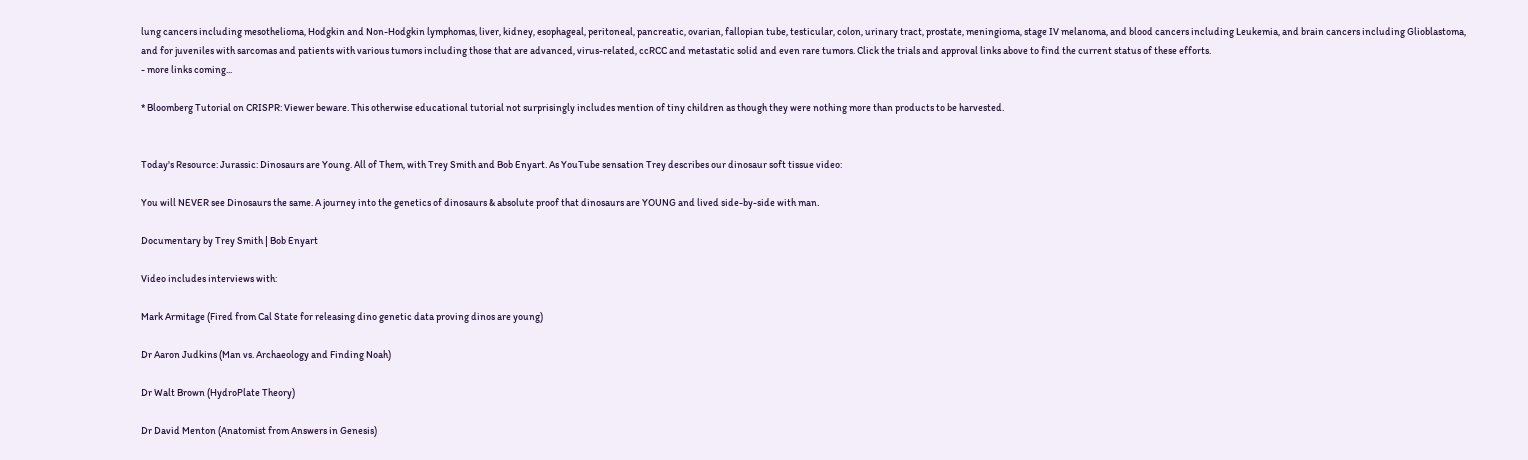lung cancers including mesothelioma, Hodgkin and Non-Hodgkin lymphomas, liver, kidney, esophageal, peritoneal, pancreatic, ovarian, fallopian tube, testicular, colon, urinary tract, prostate, meningioma, stage IV melanoma, and blood cancers including Leukemia, and brain cancers including Glioblastoma, and for juveniles with sarcomas and patients with various tumors including those that are advanced, virus-related, ccRCC and metastatic solid and even rare tumors. Click the trials and approval links above to find the current status of these efforts.
- more links coming...

* Bloomberg Tutorial on CRISPR: Viewer beware. This otherwise educational tutorial not surprisingly includes mention of tiny children as though they were nothing more than products to be harvested.


Today's Resource: Jurassic: Dinosaurs are Young. All of Them, with Trey Smith and Bob Enyart. As YouTube sensation Trey describes our dinosaur soft tissue video:

You will NEVER see Dinosaurs the same. A journey into the genetics of dinosaurs & absolute proof that dinosaurs are YOUNG and lived side-by-side with man.

Documentary by Trey Smith | Bob Enyart

Video includes interviews with:

Mark Armitage (Fired from Cal State for releasing dino genetic data proving dinos are young)

Dr Aaron Judkins (Man vs. Archaeology and Finding Noah)

Dr Walt Brown (HydroPlate Theory)

Dr David Menton (Anatomist from Answers in Genesis)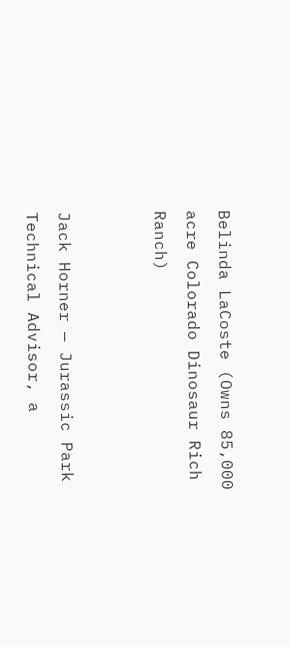Belinda LaCoste (Owns 85,000 acre Colorado Dinosaur Rich Ranch)


Jack Horner — Jurassic Park Technical Advisor, a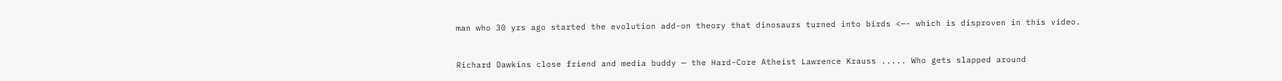man who 30 yrs ago started the evolution add-on theory that dinosaurs turned into birds <—- which is disproven in this video.


Richard Dawkins close friend and media buddy — the Hard-Core Atheist Lawrence Krauss ..... Who gets slapped around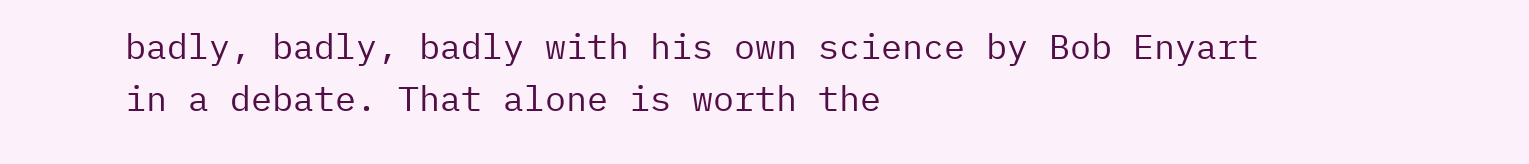badly, badly, badly with his own science by Bob Enyart in a debate. That alone is worth the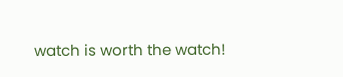watch is worth the watch!